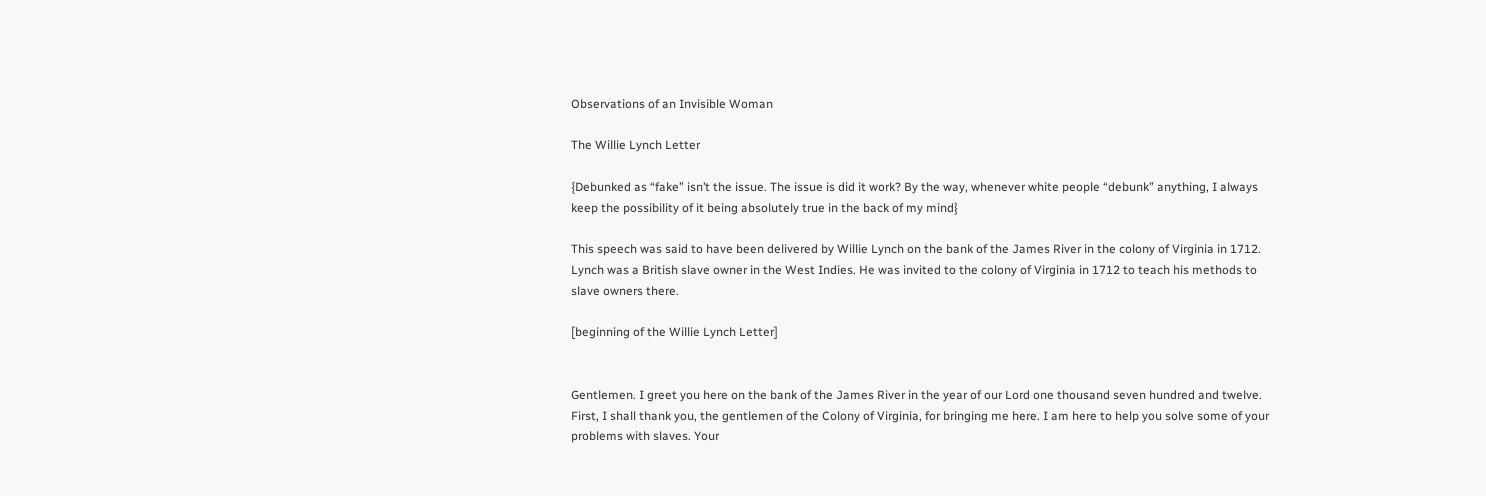Observations of an Invisible Woman

The Willie Lynch Letter

{Debunked as “fake” isn’t the issue. The issue is did it work? By the way, whenever white people “debunk” anything, I always keep the possibility of it being absolutely true in the back of my mind}

This speech was said to have been delivered by Willie Lynch on the bank of the James River in the colony of Virginia in 1712.  Lynch was a British slave owner in the West Indies. He was invited to the colony of Virginia in 1712 to teach his methods to slave owners there.

[beginning of the Willie Lynch Letter]


Gentlemen. I greet you here on the bank of the James River in the year of our Lord one thousand seven hundred and twelve. First, I shall thank you, the gentlemen of the Colony of Virginia, for bringing me here. I am here to help you solve some of your problems with slaves. Your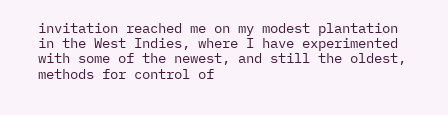invitation reached me on my modest plantation in the West Indies, where I have experimented with some of the newest, and still the oldest, methods for control of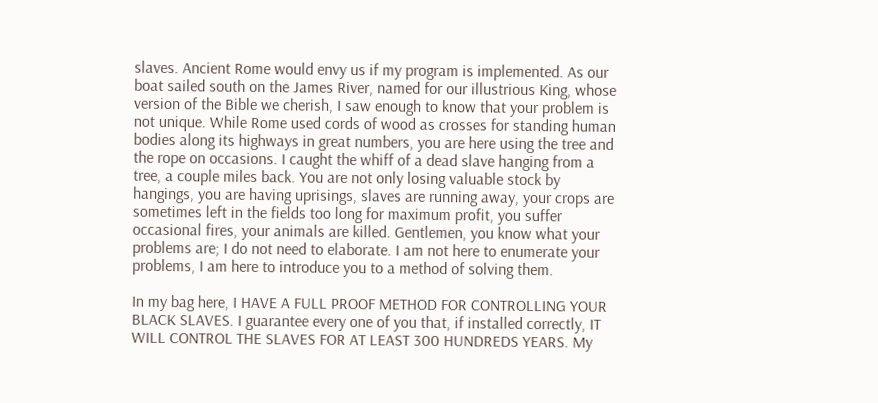slaves. Ancient Rome would envy us if my program is implemented. As our boat sailed south on the James River, named for our illustrious King, whose version of the Bible we cherish, I saw enough to know that your problem is not unique. While Rome used cords of wood as crosses for standing human bodies along its highways in great numbers, you are here using the tree and the rope on occasions. I caught the whiff of a dead slave hanging from a tree, a couple miles back. You are not only losing valuable stock by hangings, you are having uprisings, slaves are running away, your crops are sometimes left in the fields too long for maximum profit, you suffer occasional fires, your animals are killed. Gentlemen, you know what your problems are; I do not need to elaborate. I am not here to enumerate your problems, I am here to introduce you to a method of solving them.

In my bag here, I HAVE A FULL PROOF METHOD FOR CONTROLLING YOUR BLACK SLAVES. I guarantee every one of you that, if installed correctly, IT WILL CONTROL THE SLAVES FOR AT LEAST 300 HUNDREDS YEARS. My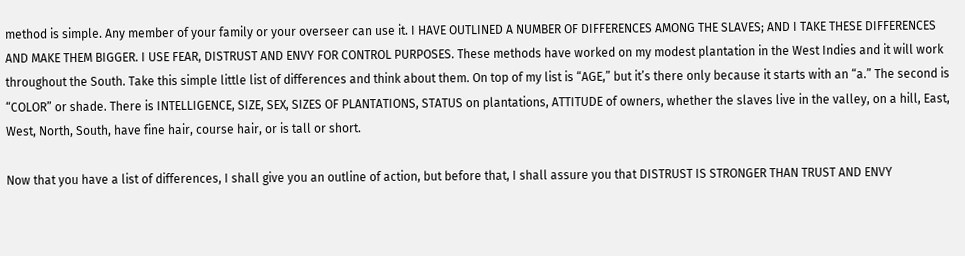method is simple. Any member of your family or your overseer can use it. I HAVE OUTLINED A NUMBER OF DIFFERENCES AMONG THE SLAVES; AND I TAKE THESE DIFFERENCES AND MAKE THEM BIGGER. I USE FEAR, DISTRUST AND ENVY FOR CONTROL PURPOSES. These methods have worked on my modest plantation in the West Indies and it will work throughout the South. Take this simple little list of differences and think about them. On top of my list is “AGE,” but it’s there only because it starts with an “a.” The second is “COLOR” or shade. There is INTELLIGENCE, SIZE, SEX, SIZES OF PLANTATIONS, STATUS on plantations, ATTITUDE of owners, whether the slaves live in the valley, on a hill, East, West, North, South, have fine hair, course hair, or is tall or short.

Now that you have a list of differences, I shall give you an outline of action, but before that, I shall assure you that DISTRUST IS STRONGER THAN TRUST AND ENVY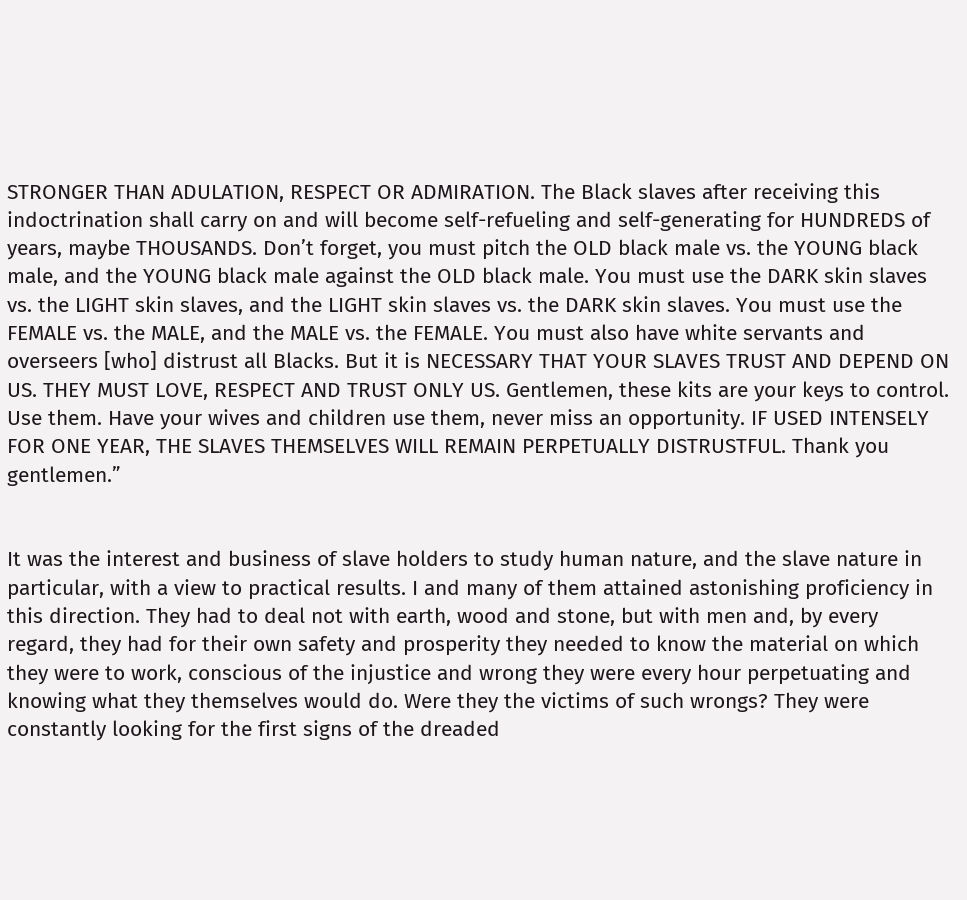STRONGER THAN ADULATION, RESPECT OR ADMIRATION. The Black slaves after receiving this indoctrination shall carry on and will become self-refueling and self-generating for HUNDREDS of years, maybe THOUSANDS. Don’t forget, you must pitch the OLD black male vs. the YOUNG black male, and the YOUNG black male against the OLD black male. You must use the DARK skin slaves vs. the LIGHT skin slaves, and the LIGHT skin slaves vs. the DARK skin slaves. You must use the FEMALE vs. the MALE, and the MALE vs. the FEMALE. You must also have white servants and overseers [who] distrust all Blacks. But it is NECESSARY THAT YOUR SLAVES TRUST AND DEPEND ON US. THEY MUST LOVE, RESPECT AND TRUST ONLY US. Gentlemen, these kits are your keys to control. Use them. Have your wives and children use them, never miss an opportunity. IF USED INTENSELY FOR ONE YEAR, THE SLAVES THEMSELVES WILL REMAIN PERPETUALLY DISTRUSTFUL. Thank you gentlemen.”


It was the interest and business of slave holders to study human nature, and the slave nature in particular, with a view to practical results. I and many of them attained astonishing proficiency in this direction. They had to deal not with earth, wood and stone, but with men and, by every regard, they had for their own safety and prosperity they needed to know the material on which they were to work, conscious of the injustice and wrong they were every hour perpetuating and knowing what they themselves would do. Were they the victims of such wrongs? They were constantly looking for the first signs of the dreaded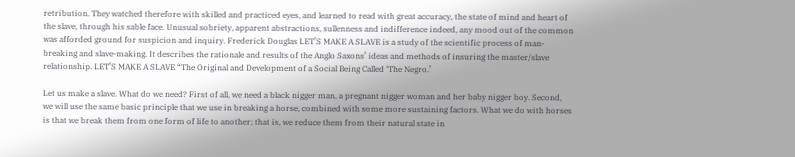retribution. They watched therefore with skilled and practiced eyes, and learned to read with great accuracy, the state of mind and heart of the slave, through his sable face. Unusual sobriety, apparent abstractions, sullenness and indifference indeed, any mood out of the common was afforded ground for suspicion and inquiry. Frederick Douglas LET’S MAKE A SLAVE is a study of the scientific process of man-breaking and slave-making. It describes the rationale and results of the Anglo Saxons’ ideas and methods of insuring the master/slave relationship. LET’S MAKE A SLAVE “The Original and Development of a Social Being Called ‘The Negro.’

Let us make a slave. What do we need? First of all, we need a black nigger man, a pregnant nigger woman and her baby nigger boy. Second, we will use the same basic principle that we use in breaking a horse, combined with some more sustaining factors. What we do with horses is that we break them from one form of life to another; that is, we reduce them from their natural state in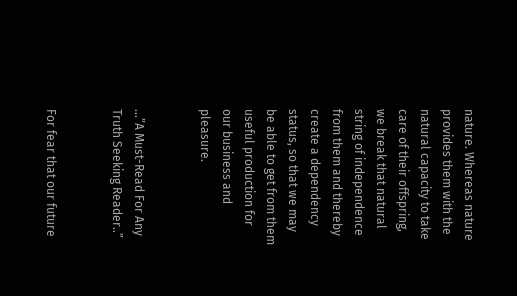nature. Whereas nature provides them with the natural capacity to take care of their offspring, we break that natural string of independence from them and thereby create a dependency status, so that we may be able to get from them useful production for our business and pleasure.


…”A Must-Read For Any Truth Seeking Reader..”


For fear that our future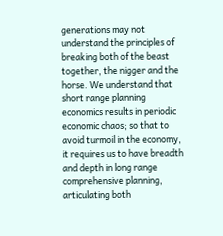generations may not understand the principles of breaking both of the beast together, the nigger and the horse. We understand that short range planning economics results in periodic economic chaos; so that to avoid turmoil in the economy, it requires us to have breadth and depth in long range comprehensive planning, articulating both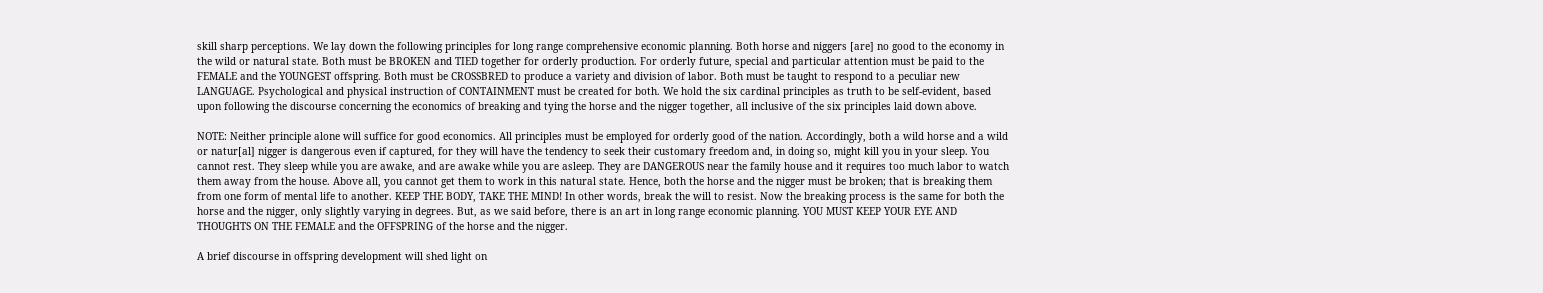skill sharp perceptions. We lay down the following principles for long range comprehensive economic planning. Both horse and niggers [are] no good to the economy in the wild or natural state. Both must be BROKEN and TIED together for orderly production. For orderly future, special and particular attention must be paid to the FEMALE and the YOUNGEST offspring. Both must be CROSSBRED to produce a variety and division of labor. Both must be taught to respond to a peculiar new LANGUAGE. Psychological and physical instruction of CONTAINMENT must be created for both. We hold the six cardinal principles as truth to be self-evident, based upon following the discourse concerning the economics of breaking and tying the horse and the nigger together, all inclusive of the six principles laid down above.

NOTE: Neither principle alone will suffice for good economics. All principles must be employed for orderly good of the nation. Accordingly, both a wild horse and a wild or natur[al] nigger is dangerous even if captured, for they will have the tendency to seek their customary freedom and, in doing so, might kill you in your sleep. You cannot rest. They sleep while you are awake, and are awake while you are asleep. They are DANGEROUS near the family house and it requires too much labor to watch them away from the house. Above all, you cannot get them to work in this natural state. Hence, both the horse and the nigger must be broken; that is breaking them from one form of mental life to another. KEEP THE BODY, TAKE THE MIND! In other words, break the will to resist. Now the breaking process is the same for both the horse and the nigger, only slightly varying in degrees. But, as we said before, there is an art in long range economic planning. YOU MUST KEEP YOUR EYE AND THOUGHTS ON THE FEMALE and the OFFSPRING of the horse and the nigger.

A brief discourse in offspring development will shed light on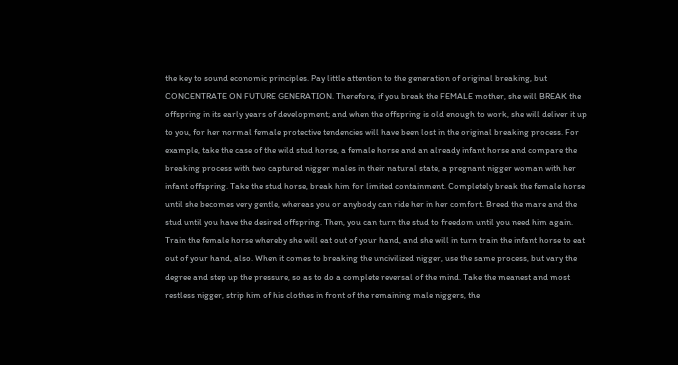the key to sound economic principles. Pay little attention to the generation of original breaking, but CONCENTRATE ON FUTURE GENERATION. Therefore, if you break the FEMALE mother, she will BREAK the offspring in its early years of development; and when the offspring is old enough to work, she will deliver it up to you, for her normal female protective tendencies will have been lost in the original breaking process. For example, take the case of the wild stud horse, a female horse and an already infant horse and compare the breaking process with two captured nigger males in their natural state, a pregnant nigger woman with her infant offspring. Take the stud horse, break him for limited containment. Completely break the female horse until she becomes very gentle, whereas you or anybody can ride her in her comfort. Breed the mare and the stud until you have the desired offspring. Then, you can turn the stud to freedom until you need him again. Train the female horse whereby she will eat out of your hand, and she will in turn train the infant horse to eat out of your hand, also. When it comes to breaking the uncivilized nigger, use the same process, but vary the degree and step up the pressure, so as to do a complete reversal of the mind. Take the meanest and most restless nigger, strip him of his clothes in front of the remaining male niggers, the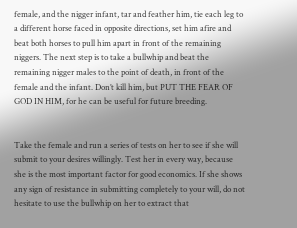female, and the nigger infant, tar and feather him, tie each leg to a different horse faced in opposite directions, set him afire and beat both horses to pull him apart in front of the remaining niggers. The next step is to take a bullwhip and beat the remaining nigger males to the point of death, in front of the female and the infant. Don’t kill him, but PUT THE FEAR OF GOD IN HIM, for he can be useful for future breeding.


Take the female and run a series of tests on her to see if she will submit to your desires willingly. Test her in every way, because she is the most important factor for good economics. If she shows any sign of resistance in submitting completely to your will, do not hesitate to use the bullwhip on her to extract that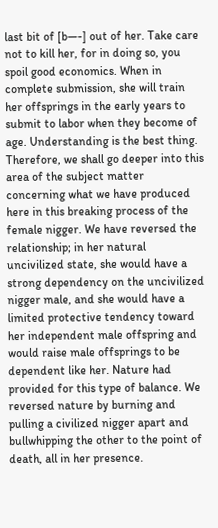last bit of [b—-] out of her. Take care not to kill her, for in doing so, you spoil good economics. When in complete submission, she will train her offsprings in the early years to submit to labor when they become of age. Understanding is the best thing. Therefore, we shall go deeper into this area of the subject matter concerning what we have produced here in this breaking process of the female nigger. We have reversed the relationship; in her natural uncivilized state, she would have a strong dependency on the uncivilized nigger male, and she would have a limited protective tendency toward her independent male offspring and would raise male offsprings to be dependent like her. Nature had provided for this type of balance. We reversed nature by burning and pulling a civilized nigger apart and bullwhipping the other to the point of death, all in her presence.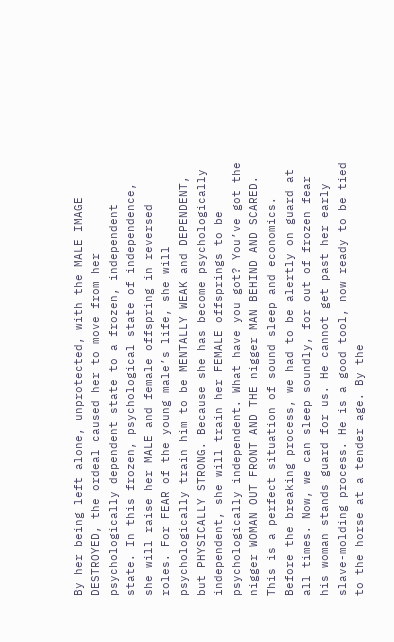By her being left alone, unprotected, with the MALE IMAGE DESTROYED, the ordeal caused her to move from her psychologically dependent state to a frozen, independent state. In this frozen, psychological state of independence, she will raise her MALE and female offspring in reversed roles. For FEAR of the young male’s life, she will psychologically train him to be MENTALLY WEAK and DEPENDENT, but PHYSICALLY STRONG. Because she has become psychologically independent, she will train her FEMALE offsprings to be psychologically independent. What have you got? You’ve got the nigger WOMAN OUT FRONT AND THE nigger MAN BEHIND AND SCARED. This is a perfect situation of sound sleep and economics. Before the breaking process, we had to be alertly on guard at all times. Now, we can sleep soundly, for out of frozen fear his woman stands guard for us. He cannot get past her early slave-molding process. He is a good tool, now ready to be tied to the horse at a tender age. By the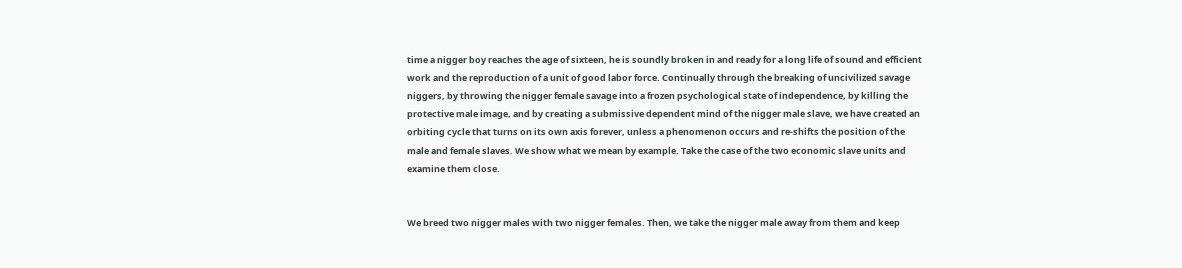time a nigger boy reaches the age of sixteen, he is soundly broken in and ready for a long life of sound and efficient work and the reproduction of a unit of good labor force. Continually through the breaking of uncivilized savage niggers, by throwing the nigger female savage into a frozen psychological state of independence, by killing the protective male image, and by creating a submissive dependent mind of the nigger male slave, we have created an orbiting cycle that turns on its own axis forever, unless a phenomenon occurs and re-shifts the position of the male and female slaves. We show what we mean by example. Take the case of the two economic slave units and examine them close.


We breed two nigger males with two nigger females. Then, we take the nigger male away from them and keep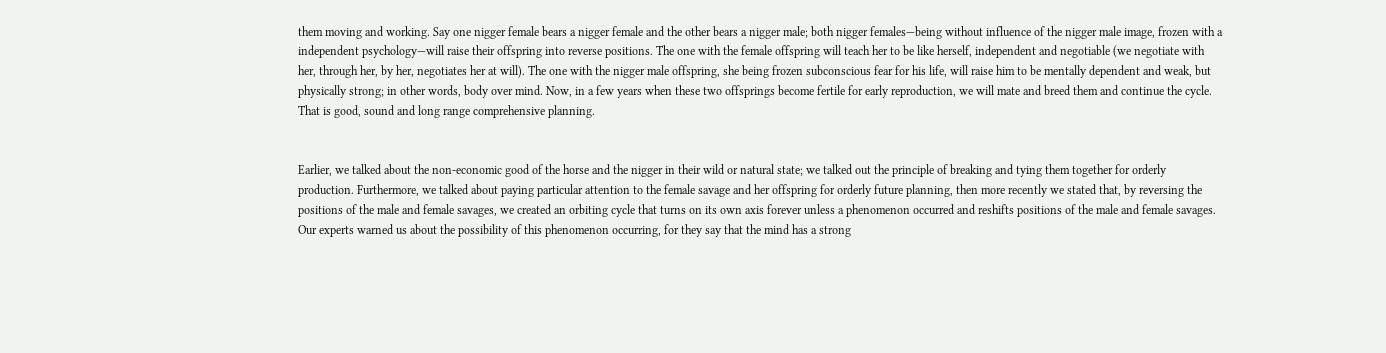them moving and working. Say one nigger female bears a nigger female and the other bears a nigger male; both nigger females—being without influence of the nigger male image, frozen with a independent psychology—will raise their offspring into reverse positions. The one with the female offspring will teach her to be like herself, independent and negotiable (we negotiate with her, through her, by her, negotiates her at will). The one with the nigger male offspring, she being frozen subconscious fear for his life, will raise him to be mentally dependent and weak, but physically strong; in other words, body over mind. Now, in a few years when these two offsprings become fertile for early reproduction, we will mate and breed them and continue the cycle. That is good, sound and long range comprehensive planning.


Earlier, we talked about the non-economic good of the horse and the nigger in their wild or natural state; we talked out the principle of breaking and tying them together for orderly production. Furthermore, we talked about paying particular attention to the female savage and her offspring for orderly future planning, then more recently we stated that, by reversing the positions of the male and female savages, we created an orbiting cycle that turns on its own axis forever unless a phenomenon occurred and reshifts positions of the male and female savages. Our experts warned us about the possibility of this phenomenon occurring, for they say that the mind has a strong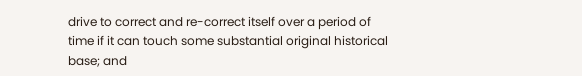drive to correct and re-correct itself over a period of time if it can touch some substantial original historical base; and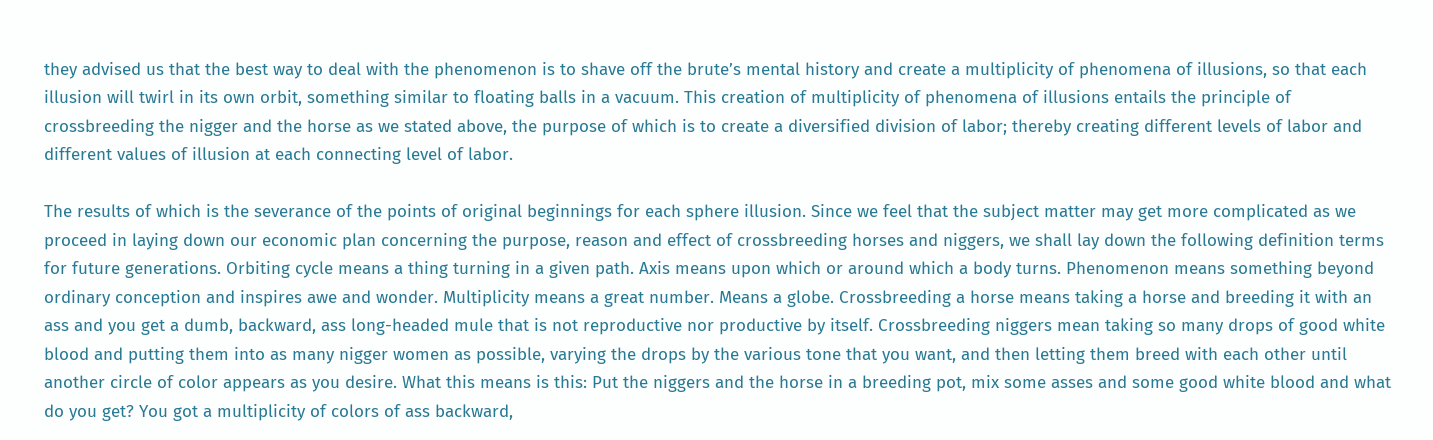they advised us that the best way to deal with the phenomenon is to shave off the brute’s mental history and create a multiplicity of phenomena of illusions, so that each illusion will twirl in its own orbit, something similar to floating balls in a vacuum. This creation of multiplicity of phenomena of illusions entails the principle of crossbreeding the nigger and the horse as we stated above, the purpose of which is to create a diversified division of labor; thereby creating different levels of labor and different values of illusion at each connecting level of labor.

The results of which is the severance of the points of original beginnings for each sphere illusion. Since we feel that the subject matter may get more complicated as we proceed in laying down our economic plan concerning the purpose, reason and effect of crossbreeding horses and niggers, we shall lay down the following definition terms for future generations. Orbiting cycle means a thing turning in a given path. Axis means upon which or around which a body turns. Phenomenon means something beyond ordinary conception and inspires awe and wonder. Multiplicity means a great number. Means a globe. Crossbreeding a horse means taking a horse and breeding it with an ass and you get a dumb, backward, ass long-headed mule that is not reproductive nor productive by itself. Crossbreeding niggers mean taking so many drops of good white blood and putting them into as many nigger women as possible, varying the drops by the various tone that you want, and then letting them breed with each other until another circle of color appears as you desire. What this means is this: Put the niggers and the horse in a breeding pot, mix some asses and some good white blood and what do you get? You got a multiplicity of colors of ass backward,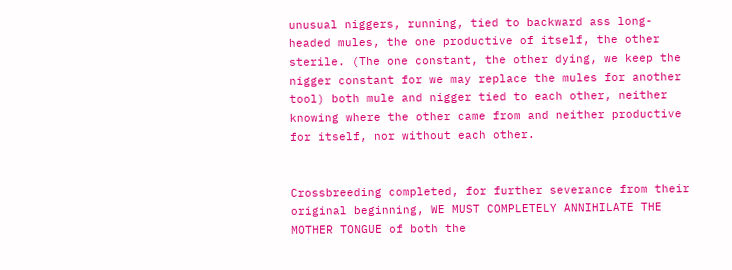unusual niggers, running, tied to backward ass long-headed mules, the one productive of itself, the other sterile. (The one constant, the other dying, we keep the nigger constant for we may replace the mules for another tool) both mule and nigger tied to each other, neither knowing where the other came from and neither productive for itself, nor without each other.


Crossbreeding completed, for further severance from their original beginning, WE MUST COMPLETELY ANNIHILATE THE MOTHER TONGUE of both the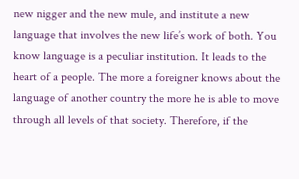new nigger and the new mule, and institute a new language that involves the new life’s work of both. You know language is a peculiar institution. It leads to the heart of a people. The more a foreigner knows about the language of another country the more he is able to move through all levels of that society. Therefore, if the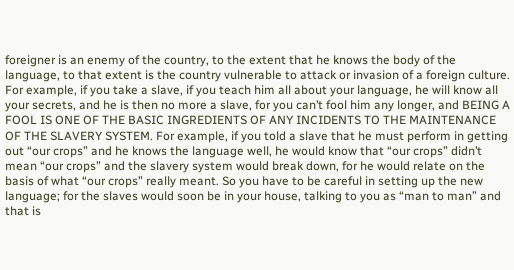foreigner is an enemy of the country, to the extent that he knows the body of the language, to that extent is the country vulnerable to attack or invasion of a foreign culture. For example, if you take a slave, if you teach him all about your language, he will know all your secrets, and he is then no more a slave, for you can’t fool him any longer, and BEING A FOOL IS ONE OF THE BASIC INGREDIENTS OF ANY INCIDENTS TO THE MAINTENANCE OF THE SLAVERY SYSTEM. For example, if you told a slave that he must perform in getting out “our crops” and he knows the language well, he would know that “our crops” didn’t mean “our crops” and the slavery system would break down, for he would relate on the basis of what “our crops” really meant. So you have to be careful in setting up the new language; for the slaves would soon be in your house, talking to you as “man to man” and that is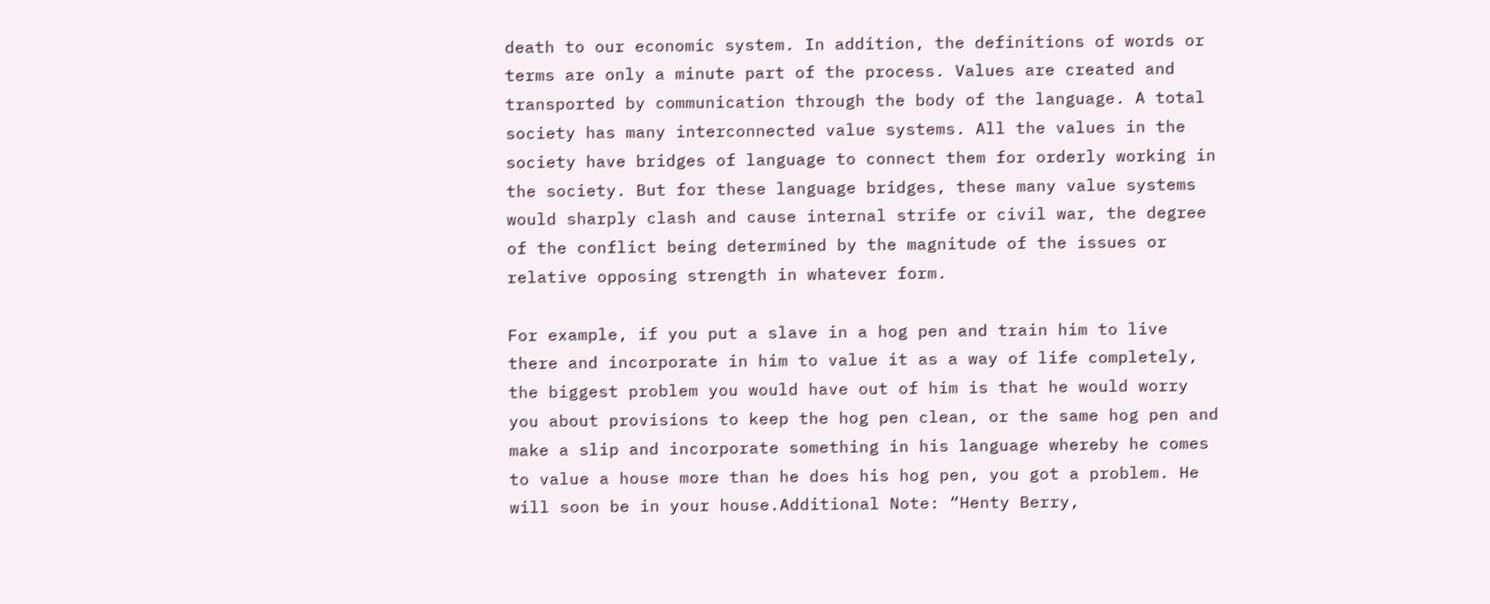death to our economic system. In addition, the definitions of words or terms are only a minute part of the process. Values are created and transported by communication through the body of the language. A total society has many interconnected value systems. All the values in the society have bridges of language to connect them for orderly working in the society. But for these language bridges, these many value systems would sharply clash and cause internal strife or civil war, the degree of the conflict being determined by the magnitude of the issues or relative opposing strength in whatever form.

For example, if you put a slave in a hog pen and train him to live there and incorporate in him to value it as a way of life completely, the biggest problem you would have out of him is that he would worry you about provisions to keep the hog pen clean, or the same hog pen and make a slip and incorporate something in his language whereby he comes to value a house more than he does his hog pen, you got a problem. He will soon be in your house.Additional Note: “Henty Berry,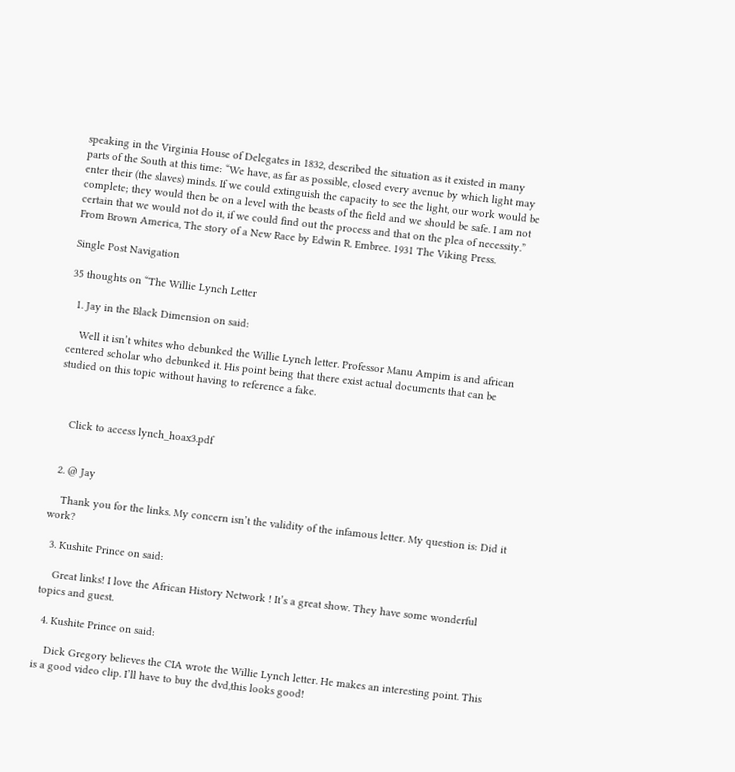speaking in the Virginia House of Delegates in 1832, described the situation as it existed in many parts of the South at this time: “We have, as far as possible, closed every avenue by which light may enter their (the slaves) minds. If we could extinguish the capacity to see the light, our work would be complete; they would then be on a level with the beasts of the field and we should be safe. I am not certain that we would not do it, if we could find out the process and that on the plea of necessity.” From Brown America, The story of a New Race by Edwin R. Embree. 1931 The Viking Press.

Single Post Navigation

35 thoughts on “The Willie Lynch Letter

  1. Jay in the Black Dimension on said:

    Well it isn’t whites who debunked the Willie Lynch letter. Professor Manu Ampim is and african centered scholar who debunked it. His point being that there exist actual documents that can be studied on this topic without having to reference a fake.



    Click to access lynch_hoax3.pdf


  2. @ Jay

    Thank you for the links. My concern isn’t the validity of the infamous letter. My question is: Did it work?

  3. Kushite Prince on said:

    Great links! I love the African History Network ! It’s a great show. They have some wonderful topics and guest.

  4. Kushite Prince on said:

    Dick Gregory believes the CIA wrote the Willie Lynch letter. He makes an interesting point. This is a good video clip. I’ll have to buy the dvd,this looks good!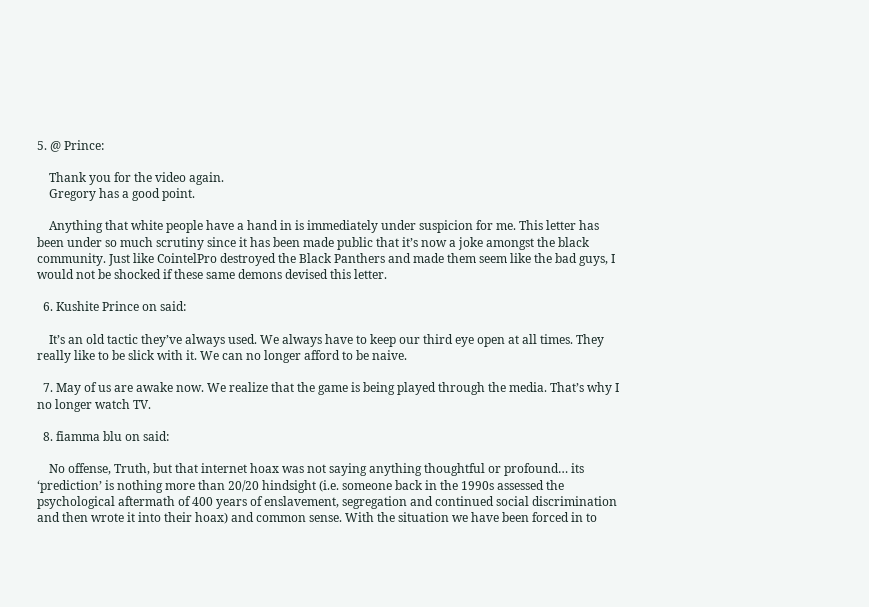5. @ Prince:

    Thank you for the video again.
    Gregory has a good point.

    Anything that white people have a hand in is immediately under suspicion for me. This letter has been under so much scrutiny since it has been made public that it’s now a joke amongst the black community. Just like CointelPro destroyed the Black Panthers and made them seem like the bad guys, I would not be shocked if these same demons devised this letter.

  6. Kushite Prince on said:

    It’s an old tactic they’ve always used. We always have to keep our third eye open at all times. They really like to be slick with it. We can no longer afford to be naive.

  7. May of us are awake now. We realize that the game is being played through the media. That’s why I no longer watch TV.

  8. fiamma blu on said:

    No offense, Truth, but that internet hoax was not saying anything thoughtful or profound… its ‘prediction’ is nothing more than 20/20 hindsight (i.e. someone back in the 1990s assessed the psychological aftermath of 400 years of enslavement, segregation and continued social discrimination and then wrote it into their hoax) and common sense. With the situation we have been forced in to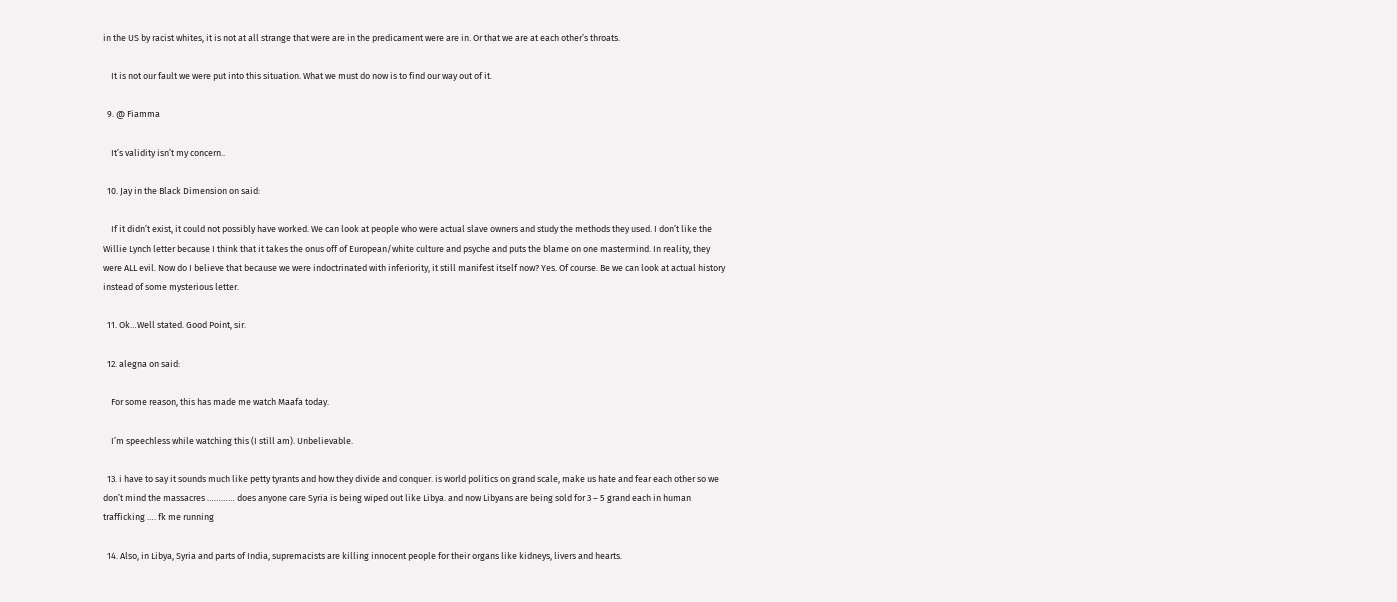in the US by racist whites, it is not at all strange that were are in the predicament were are in. Or that we are at each other’s throats.

    It is not our fault we were put into this situation. What we must do now is to find our way out of it.

  9. @ Fiamma

    It’s validity isn’t my concern..

  10. Jay in the Black Dimension on said:

    If it didn’t exist, it could not possibly have worked. We can look at people who were actual slave owners and study the methods they used. I don’t like the Willie Lynch letter because I think that it takes the onus off of European/white culture and psyche and puts the blame on one mastermind. In reality, they were ALL evil. Now do I believe that because we were indoctrinated with inferiority, it still manifest itself now? Yes. Of course. Be we can look at actual history instead of some mysterious letter.

  11. Ok…Well stated. Good Point, sir.

  12. alegna on said:

    For some reason, this has made me watch Maafa today.

    I’m speechless while watching this (I still am). Unbelievable.

  13. i have to say it sounds much like petty tyrants and how they divide and conquer. is world politics on grand scale, make us hate and fear each other so we don’t mind the massacres ………… does anyone care Syria is being wiped out like Libya. and now Libyans are being sold for 3 – 5 grand each in human trafficking …. fk me running

  14. Also, in Libya, Syria and parts of India, supremacists are killing innocent people for their organs like kidneys, livers and hearts.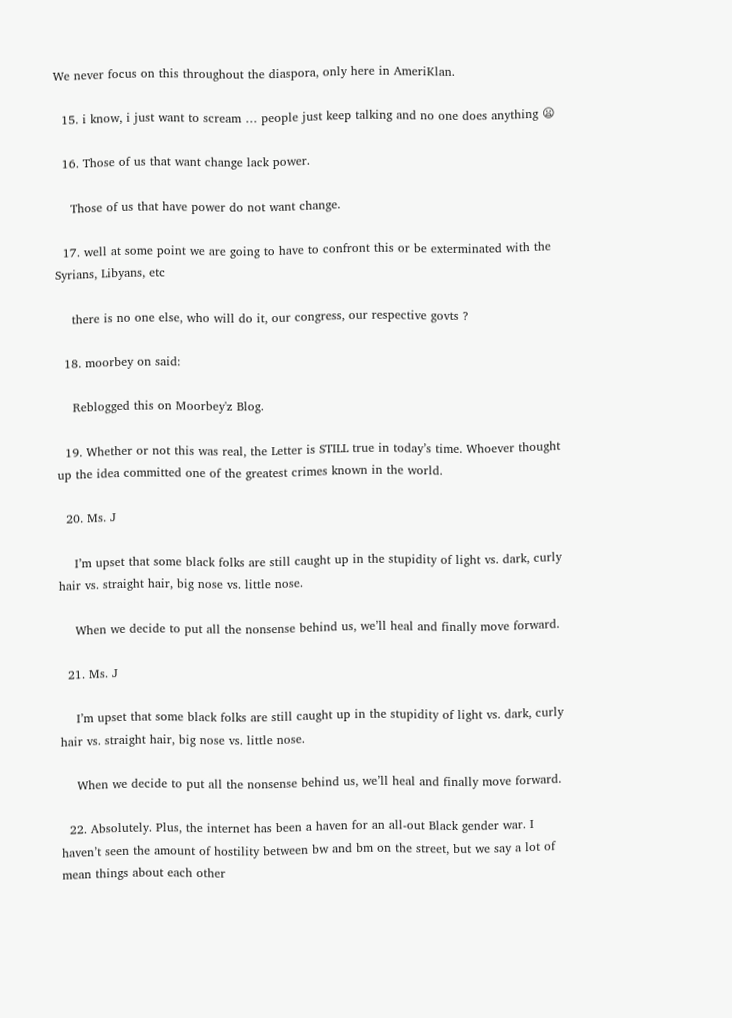We never focus on this throughout the diaspora, only here in AmeriKlan.

  15. i know, i just want to scream … people just keep talking and no one does anything 😦

  16. Those of us that want change lack power.

    Those of us that have power do not want change.

  17. well at some point we are going to have to confront this or be exterminated with the Syrians, Libyans, etc

    there is no one else, who will do it, our congress, our respective govts ?

  18. moorbey on said:

    Reblogged this on Moorbey'z Blog.

  19. Whether or not this was real, the Letter is STILL true in today’s time. Whoever thought up the idea committed one of the greatest crimes known in the world.

  20. Ms. J

    I’m upset that some black folks are still caught up in the stupidity of light vs. dark, curly hair vs. straight hair, big nose vs. little nose.

    When we decide to put all the nonsense behind us, we’ll heal and finally move forward.

  21. Ms. J

    I’m upset that some black folks are still caught up in the stupidity of light vs. dark, curly hair vs. straight hair, big nose vs. little nose.

    When we decide to put all the nonsense behind us, we’ll heal and finally move forward.

  22. Absolutely. Plus, the internet has been a haven for an all-out Black gender war. I haven’t seen the amount of hostility between bw and bm on the street, but we say a lot of mean things about each other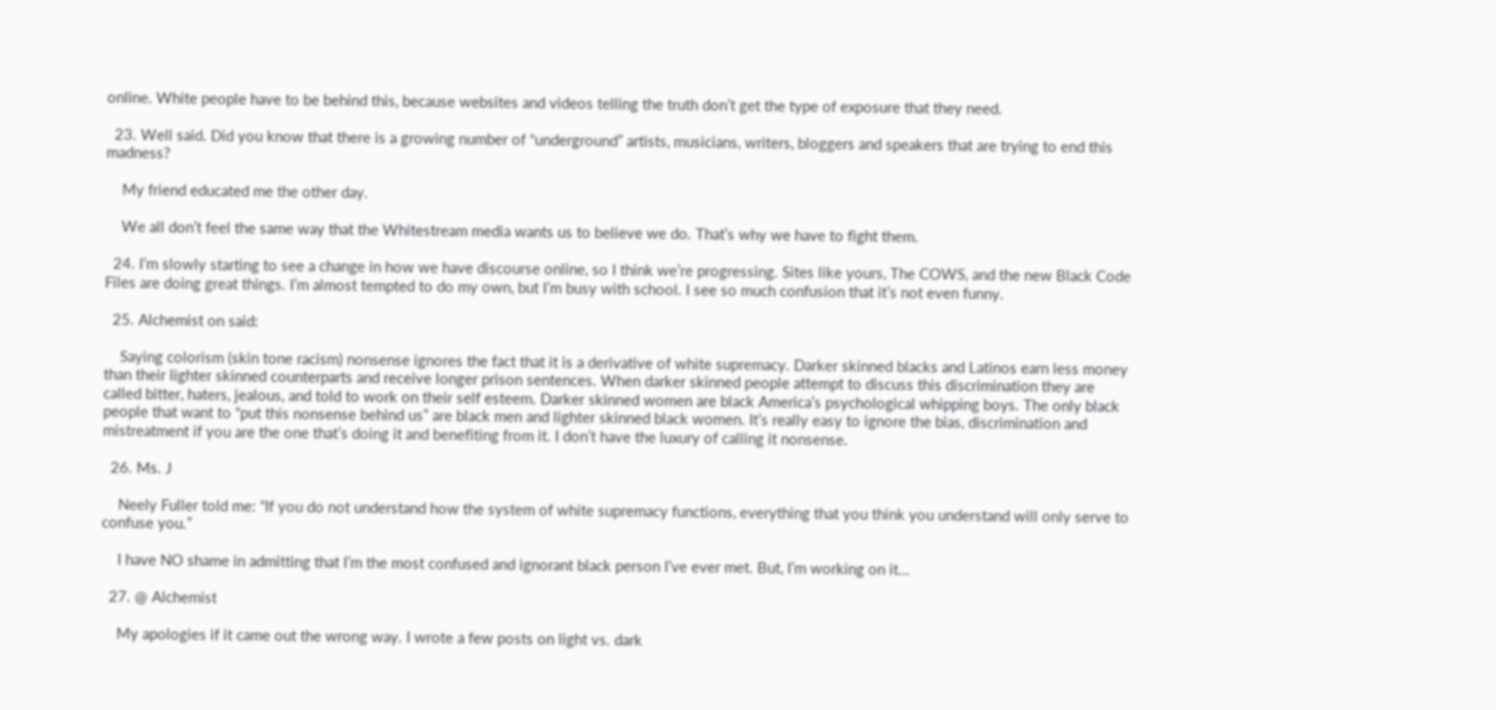online. White people have to be behind this, because websites and videos telling the truth don’t get the type of exposure that they need.

  23. Well said. Did you know that there is a growing number of “underground” artists, musicians, writers, bloggers and speakers that are trying to end this madness?

    My friend educated me the other day.

    We all don’t feel the same way that the Whitestream media wants us to believe we do. That’s why we have to fight them.

  24. I’m slowly starting to see a change in how we have discourse online, so I think we’re progressing. Sites like yours, The COWS, and the new Black Code Files are doing great things. I’m almost tempted to do my own, but I’m busy with school. I see so much confusion that it’s not even funny.

  25. Alchemist on said:

    Saying colorism (skin tone racism) nonsense ignores the fact that it is a derivative of white supremacy. Darker skinned blacks and Latinos earn less money than their lighter skinned counterparts and receive longer prison sentences. When darker skinned people attempt to discuss this discrimination they are called bitter, haters, jealous, and told to work on their self esteem. Darker skinned women are black America’s psychological whipping boys. The only black people that want to “put this nonsense behind us” are black men and lighter skinned black women. It’s really easy to ignore the bias, discrimination and mistreatment if you are the one that’s doing it and benefiting from it. I don’t have the luxury of calling it nonsense.

  26. Ms. J

    Neely Fuller told me: “If you do not understand how the system of white supremacy functions, everything that you think you understand will only serve to confuse you.”

    I have NO shame in admitting that I’m the most confused and ignorant black person I’ve ever met. But, I’m working on it…

  27. @ Alchemist

    My apologies if it came out the wrong way. I wrote a few posts on light vs. dark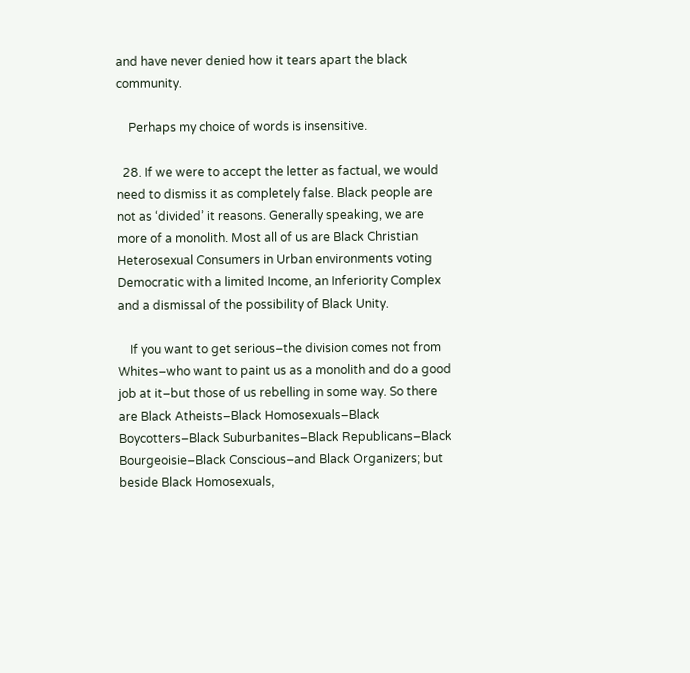and have never denied how it tears apart the black community.

    Perhaps my choice of words is insensitive.

  28. If we were to accept the letter as factual, we would need to dismiss it as completely false. Black people are not as ‘divided’ it reasons. Generally speaking, we are more of a monolith. Most all of us are Black Christian Heterosexual Consumers in Urban environments voting Democratic with a limited Income, an Inferiority Complex and a dismissal of the possibility of Black Unity.

    If you want to get serious–the division comes not from Whites–who want to paint us as a monolith and do a good job at it–but those of us rebelling in some way. So there are Black Atheists–Black Homosexuals–Black Boycotters–Black Suburbanites–Black Republicans–Black Bourgeoisie–Black Conscious–and Black Organizers; but beside Black Homosexuals,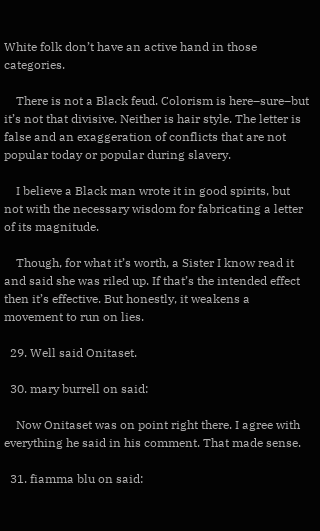White folk don’t have an active hand in those categories.

    There is not a Black feud. Colorism is here–sure–but it’s not that divisive. Neither is hair style. The letter is false and an exaggeration of conflicts that are not popular today or popular during slavery.

    I believe a Black man wrote it in good spirits, but not with the necessary wisdom for fabricating a letter of its magnitude.

    Though, for what it’s worth, a Sister I know read it and said she was riled up. If that’s the intended effect then it’s effective. But honestly, it weakens a movement to run on lies.

  29. Well said Onitaset.

  30. mary burrell on said:

    Now Onitaset was on point right there. I agree with everything he said in his comment. That made sense.

  31. fiamma blu on said: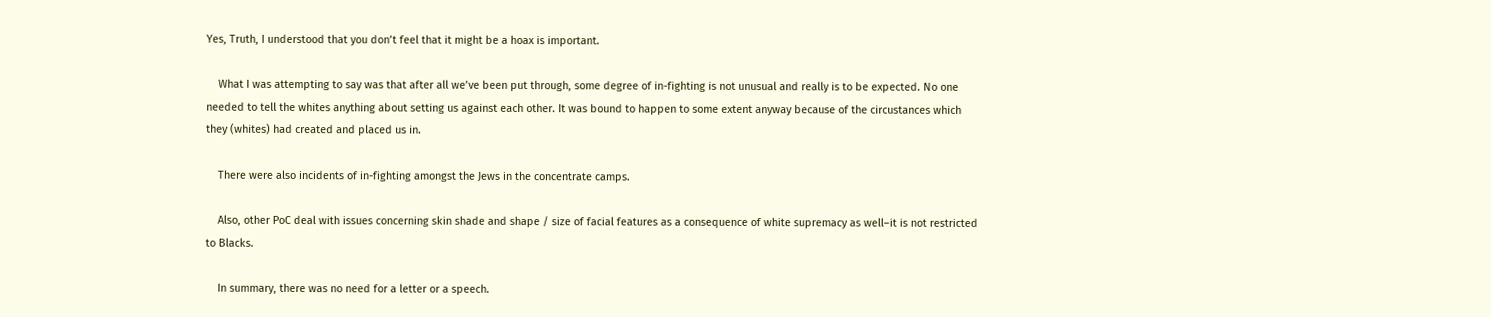Yes, Truth, I understood that you don’t feel that it might be a hoax is important.

    What I was attempting to say was that after all we’ve been put through, some degree of in-fighting is not unusual and really is to be expected. No one needed to tell the whites anything about setting us against each other. It was bound to happen to some extent anyway because of the circustances which they (whites) had created and placed us in.

    There were also incidents of in-fighting amongst the Jews in the concentrate camps.

    Also, other PoC deal with issues concerning skin shade and shape / size of facial features as a consequence of white supremacy as well–it is not restricted to Blacks.

    In summary, there was no need for a letter or a speech.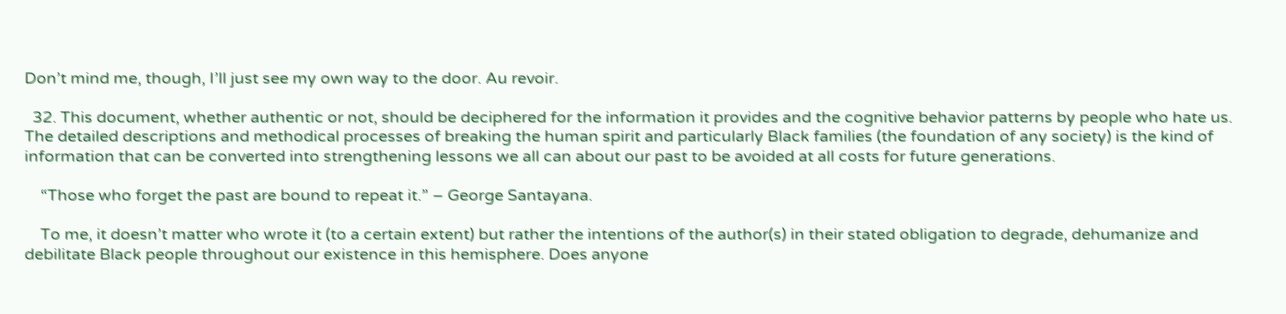Don’t mind me, though, I’ll just see my own way to the door. Au revoir.

  32. This document, whether authentic or not, should be deciphered for the information it provides and the cognitive behavior patterns by people who hate us. The detailed descriptions and methodical processes of breaking the human spirit and particularly Black families (the foundation of any society) is the kind of information that can be converted into strengthening lessons we all can about our past to be avoided at all costs for future generations.

    “Those who forget the past are bound to repeat it.” – George Santayana.

    To me, it doesn’t matter who wrote it (to a certain extent) but rather the intentions of the author(s) in their stated obligation to degrade, dehumanize and debilitate Black people throughout our existence in this hemisphere. Does anyone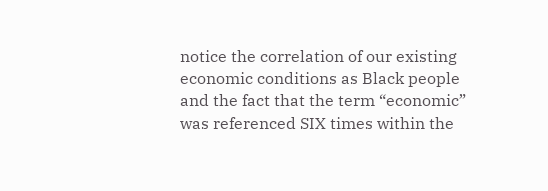notice the correlation of our existing economic conditions as Black people and the fact that the term “economic” was referenced SIX times within the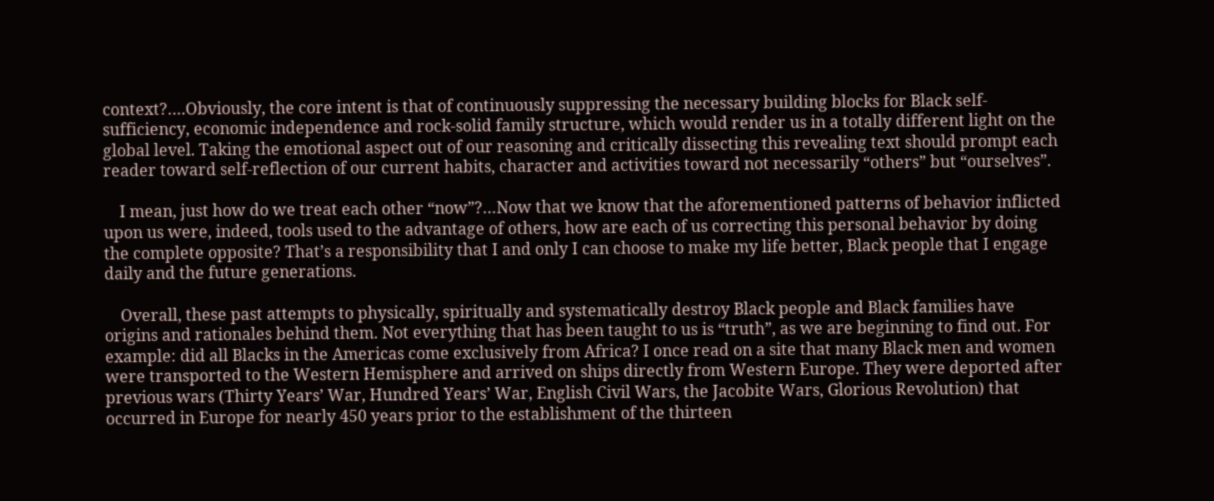context?….Obviously, the core intent is that of continuously suppressing the necessary building blocks for Black self-sufficiency, economic independence and rock-solid family structure, which would render us in a totally different light on the global level. Taking the emotional aspect out of our reasoning and critically dissecting this revealing text should prompt each reader toward self-reflection of our current habits, character and activities toward not necessarily “others” but “ourselves”.

    I mean, just how do we treat each other “now”?…Now that we know that the aforementioned patterns of behavior inflicted upon us were, indeed, tools used to the advantage of others, how are each of us correcting this personal behavior by doing the complete opposite? That’s a responsibility that I and only I can choose to make my life better, Black people that I engage daily and the future generations.

    Overall, these past attempts to physically, spiritually and systematically destroy Black people and Black families have origins and rationales behind them. Not everything that has been taught to us is “truth”, as we are beginning to find out. For example: did all Blacks in the Americas come exclusively from Africa? I once read on a site that many Black men and women were transported to the Western Hemisphere and arrived on ships directly from Western Europe. They were deported after previous wars (Thirty Years’ War, Hundred Years’ War, English Civil Wars, the Jacobite Wars, Glorious Revolution) that occurred in Europe for nearly 450 years prior to the establishment of the thirteen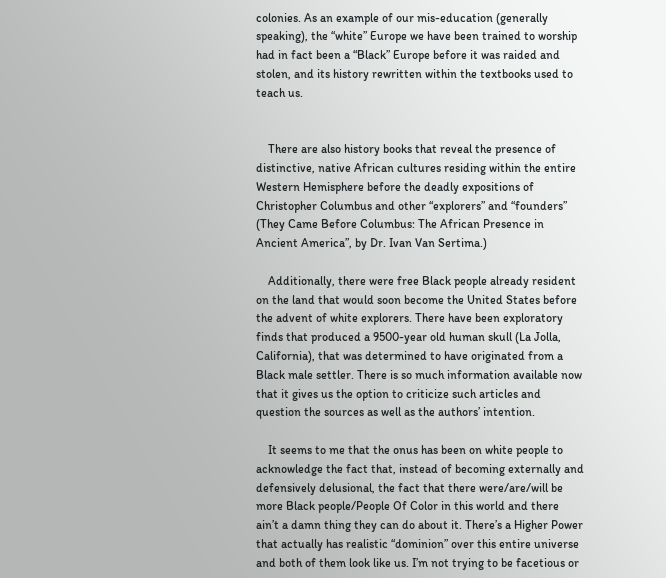colonies. As an example of our mis-education (generally speaking), the “white” Europe we have been trained to worship had in fact been a “Black” Europe before it was raided and stolen, and its history rewritten within the textbooks used to teach us.


    There are also history books that reveal the presence of distinctive, native African cultures residing within the entire Western Hemisphere before the deadly expositions of Christopher Columbus and other “explorers” and “founders” (They Came Before Columbus: The African Presence in Ancient America”, by Dr. Ivan Van Sertima.)

    Additionally, there were free Black people already resident on the land that would soon become the United States before the advent of white explorers. There have been exploratory finds that produced a 9500-year old human skull (La Jolla, California), that was determined to have originated from a Black male settler. There is so much information available now that it gives us the option to criticize such articles and question the sources as well as the authors’ intention.

    It seems to me that the onus has been on white people to acknowledge the fact that, instead of becoming externally and defensively delusional, the fact that there were/are/will be more Black people/People Of Color in this world and there ain’t a damn thing they can do about it. There’s a Higher Power that actually has realistic “dominion” over this entire universe and both of them look like us. I’m not trying to be facetious or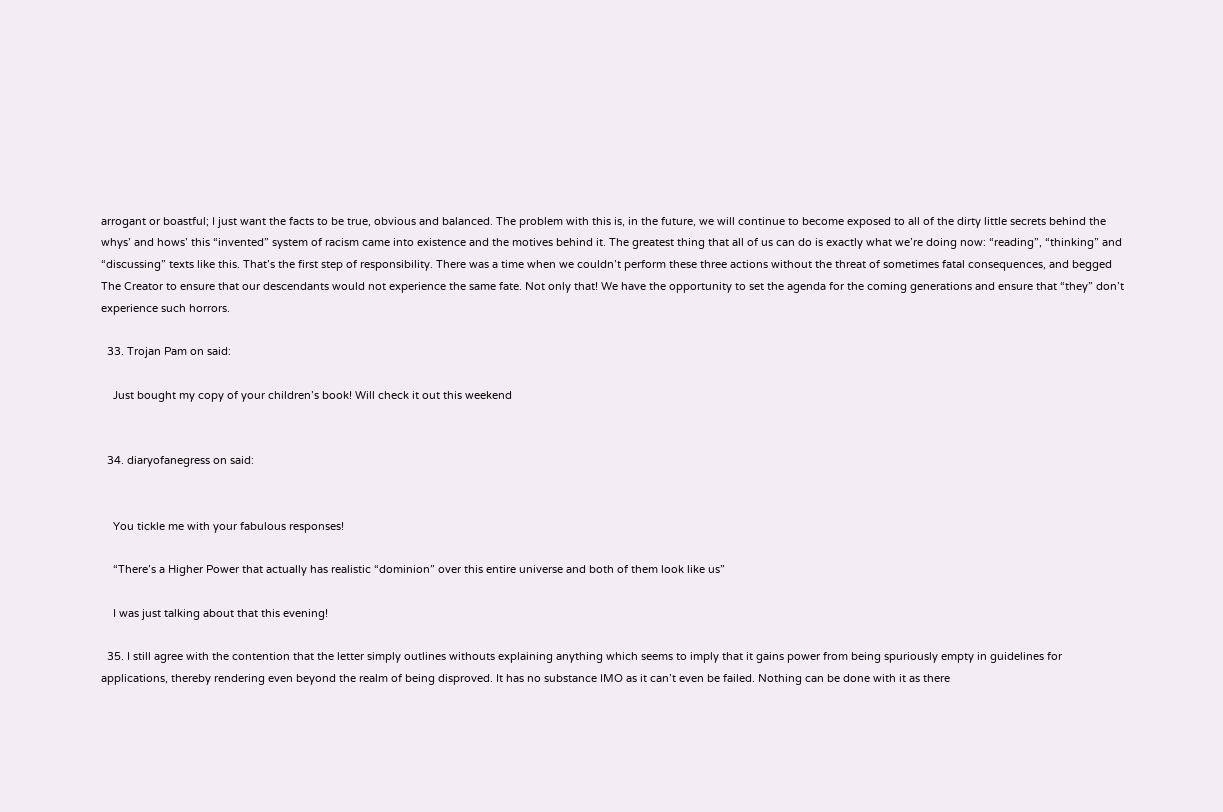arrogant or boastful; I just want the facts to be true, obvious and balanced. The problem with this is, in the future, we will continue to become exposed to all of the dirty little secrets behind the whys’ and hows’ this “invented” system of racism came into existence and the motives behind it. The greatest thing that all of us can do is exactly what we’re doing now: “reading”, “thinking” and “discussing” texts like this. That’s the first step of responsibility. There was a time when we couldn’t perform these three actions without the threat of sometimes fatal consequences, and begged The Creator to ensure that our descendants would not experience the same fate. Not only that! We have the opportunity to set the agenda for the coming generations and ensure that “they” don’t experience such horrors.

  33. Trojan Pam on said:

    Just bought my copy of your children’s book! Will check it out this weekend


  34. diaryofanegress on said:


    You tickle me with your fabulous responses!

    “There’s a Higher Power that actually has realistic “dominion” over this entire universe and both of them look like us”

    I was just talking about that this evening!

  35. I still agree with the contention that the letter simply outlines withouts explaining anything which seems to imply that it gains power from being spuriously empty in guidelines for applications, thereby rendering even beyond the realm of being disproved. It has no substance IMO as it can’t even be failed. Nothing can be done with it as there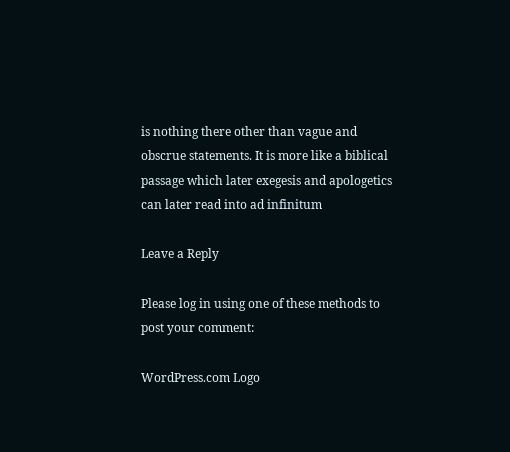is nothing there other than vague and obscrue statements. It is more like a biblical passage which later exegesis and apologetics can later read into ad infinitum

Leave a Reply

Please log in using one of these methods to post your comment:

WordPress.com Logo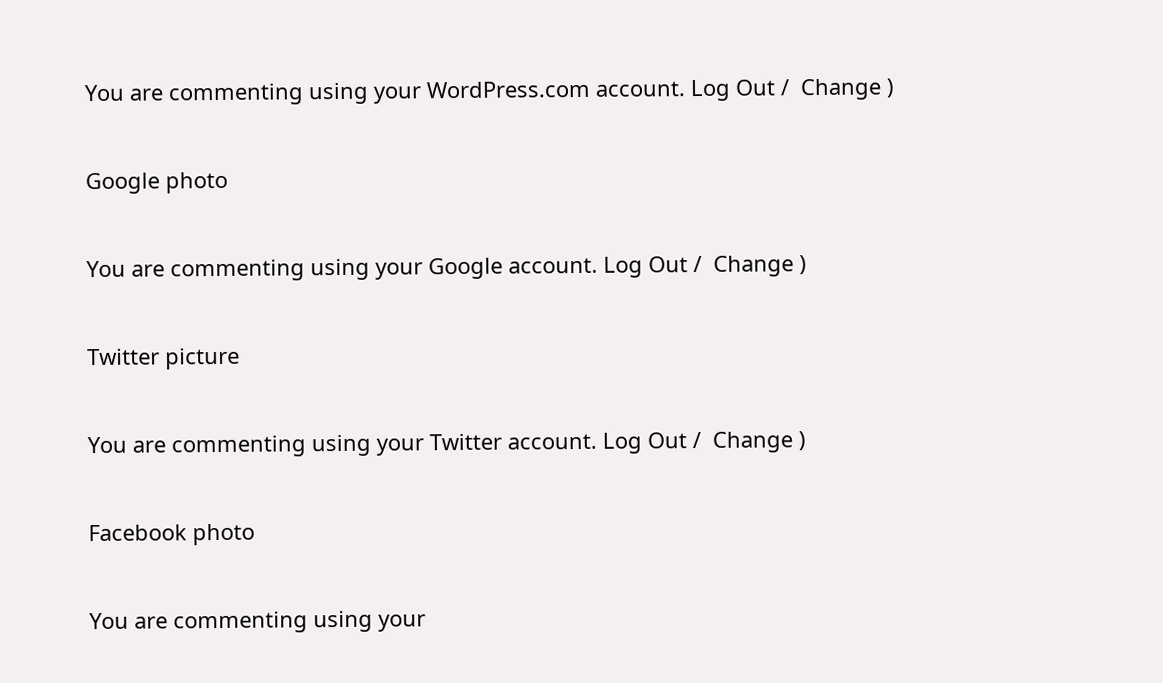You are commenting using your WordPress.com account. Log Out /  Change )

Google photo

You are commenting using your Google account. Log Out /  Change )

Twitter picture

You are commenting using your Twitter account. Log Out /  Change )

Facebook photo

You are commenting using your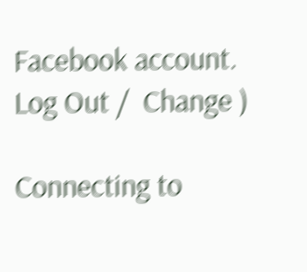Facebook account. Log Out /  Change )

Connecting to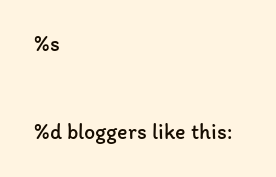%s

%d bloggers like this: